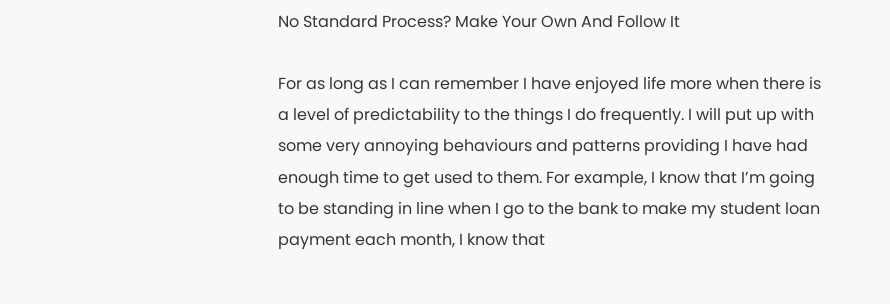No Standard Process? Make Your Own And Follow It

For as long as I can remember I have enjoyed life more when there is a level of predictability to the things I do frequently. I will put up with some very annoying behaviours and patterns providing I have had enough time to get used to them. For example, I know that I’m going to be standing in line when I go to the bank to make my student loan payment each month, I know that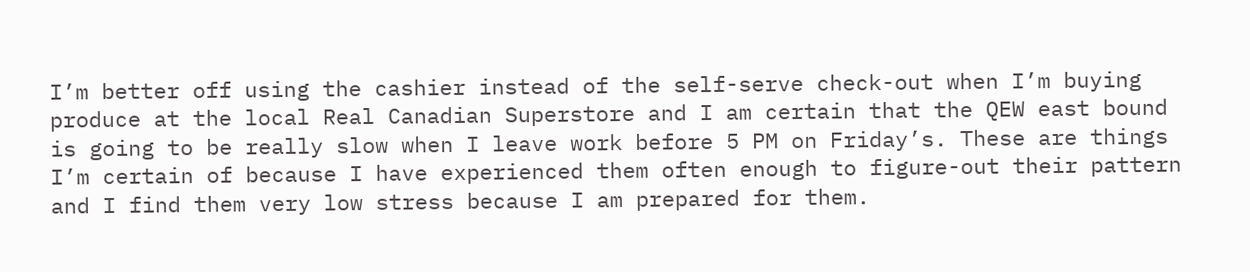I’m better off using the cashier instead of the self-serve check-out when I’m buying produce at the local Real Canadian Superstore and I am certain that the QEW east bound is going to be really slow when I leave work before 5 PM on Friday’s. These are things I’m certain of because I have experienced them often enough to figure-out their pattern and I find them very low stress because I am prepared for them.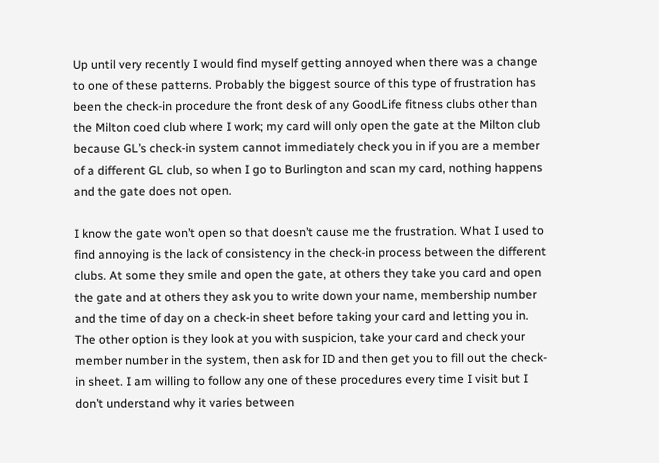Up until very recently I would find myself getting annoyed when there was a change to one of these patterns. Probably the biggest source of this type of frustration has been the check-in procedure the front desk of any GoodLife fitness clubs other than the Milton coed club where I work; my card will only open the gate at the Milton club because GL’s check-in system cannot immediately check you in if you are a member of a different GL club, so when I go to Burlington and scan my card, nothing happens and the gate does not open.

I know the gate won’t open so that doesn’t cause me the frustration. What I used to find annoying is the lack of consistency in the check-in process between the different clubs. At some they smile and open the gate, at others they take you card and open the gate and at others they ask you to write down your name, membership number and the time of day on a check-in sheet before taking your card and letting you in. The other option is they look at you with suspicion, take your card and check your member number in the system, then ask for ID and then get you to fill out the check-in sheet. I am willing to follow any one of these procedures every time I visit but I don’t understand why it varies between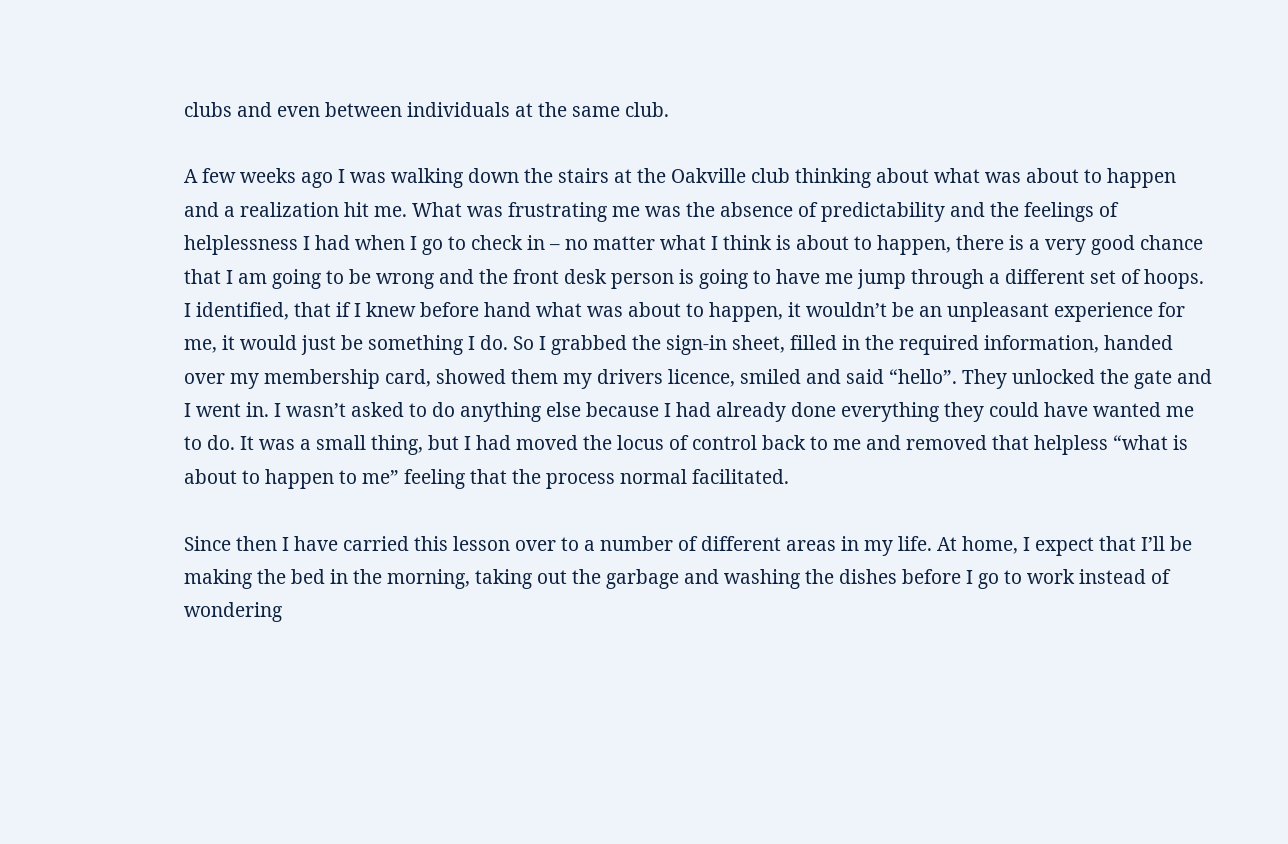clubs and even between individuals at the same club.

A few weeks ago I was walking down the stairs at the Oakville club thinking about what was about to happen and a realization hit me. What was frustrating me was the absence of predictability and the feelings of helplessness I had when I go to check in – no matter what I think is about to happen, there is a very good chance that I am going to be wrong and the front desk person is going to have me jump through a different set of hoops. I identified, that if I knew before hand what was about to happen, it wouldn’t be an unpleasant experience for me, it would just be something I do. So I grabbed the sign-in sheet, filled in the required information, handed over my membership card, showed them my drivers licence, smiled and said “hello”. They unlocked the gate and I went in. I wasn’t asked to do anything else because I had already done everything they could have wanted me to do. It was a small thing, but I had moved the locus of control back to me and removed that helpless “what is about to happen to me” feeling that the process normal facilitated.

Since then I have carried this lesson over to a number of different areas in my life. At home, I expect that I’ll be making the bed in the morning, taking out the garbage and washing the dishes before I go to work instead of wondering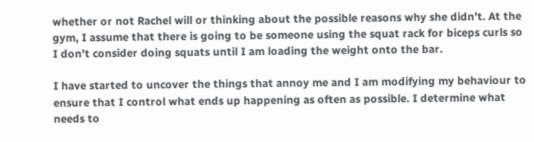whether or not Rachel will or thinking about the possible reasons why she didn’t. At the gym, I assume that there is going to be someone using the squat rack for biceps curls so I don’t consider doing squats until I am loading the weight onto the bar.

I have started to uncover the things that annoy me and I am modifying my behaviour to ensure that I control what ends up happening as often as possible. I determine what needs to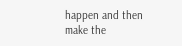happen and then make the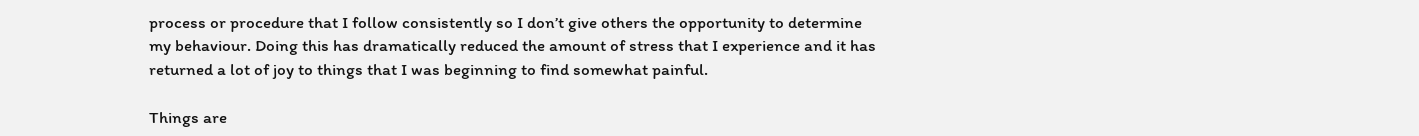process or procedure that I follow consistently so I don’t give others the opportunity to determine my behaviour. Doing this has dramatically reduced the amount of stress that I experience and it has returned a lot of joy to things that I was beginning to find somewhat painful.

Things are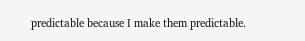predictable because I make them predictable.